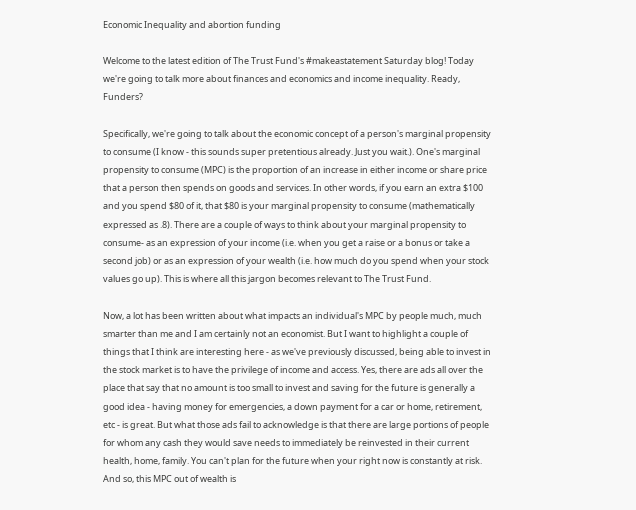Economic Inequality and abortion funding

Welcome to the latest edition of The Trust Fund's #makeastatement Saturday blog! Today we're going to talk more about finances and economics and income inequality. Ready, Funders?

Specifically, we're going to talk about the economic concept of a person's marginal propensity to consume (I know - this sounds super pretentious already. Just you wait.). One's marginal propensity to consume (MPC) is the proportion of an increase in either income or share price that a person then spends on goods and services. In other words, if you earn an extra $100 and you spend $80 of it, that $80 is your marginal propensity to consume (mathematically expressed as .8). There are a couple of ways to think about your marginal propensity to consume- as an expression of your income (i.e. when you get a raise or a bonus or take a second job) or as an expression of your wealth (i.e. how much do you spend when your stock values go up). This is where all this jargon becomes relevant to The Trust Fund.

Now, a lot has been written about what impacts an individual's MPC by people much, much smarter than me and I am certainly not an economist. But I want to highlight a couple of things that I think are interesting here - as we've previously discussed, being able to invest in the stock market is to have the privilege of income and access. Yes, there are ads all over the place that say that no amount is too small to invest and saving for the future is generally a good idea - having money for emergencies, a down payment for a car or home, retirement, etc - is great. But what those ads fail to acknowledge is that there are large portions of people for whom any cash they would save needs to immediately be reinvested in their current health, home, family. You can't plan for the future when your right now is constantly at risk. And so, this MPC out of wealth is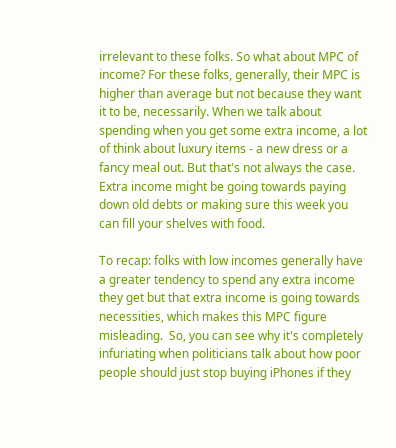irrelevant to these folks. So what about MPC of income? For these folks, generally, their MPC is higher than average but not because they want it to be, necessarily. When we talk about spending when you get some extra income, a lot of think about luxury items - a new dress or a fancy meal out. But that's not always the case. Extra income might be going towards paying down old debts or making sure this week you can fill your shelves with food.

To recap: folks with low incomes generally have a greater tendency to spend any extra income they get but that extra income is going towards necessities, which makes this MPC figure misleading.  So, you can see why it's completely infuriating when politicians talk about how poor people should just stop buying iPhones if they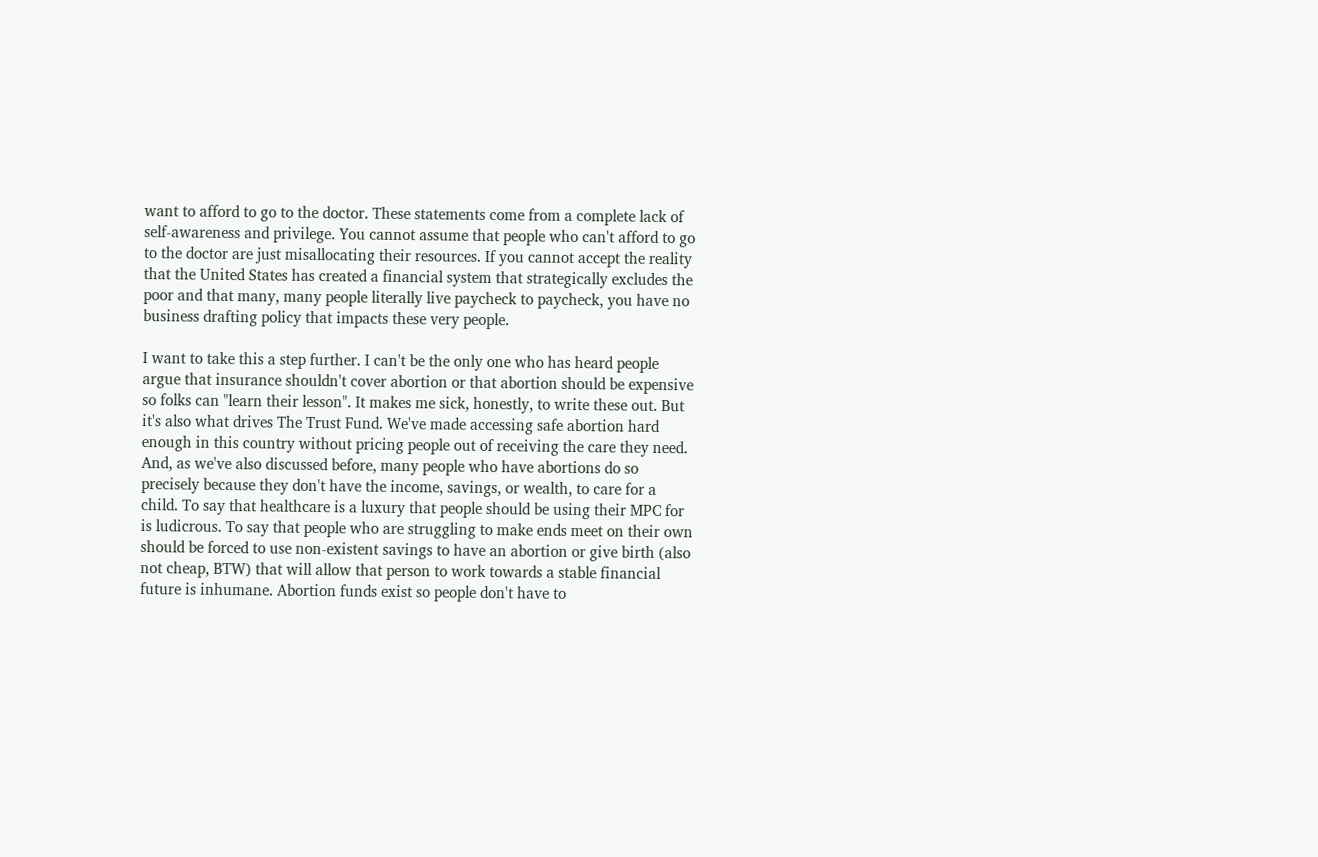want to afford to go to the doctor. These statements come from a complete lack of self-awareness and privilege. You cannot assume that people who can't afford to go to the doctor are just misallocating their resources. If you cannot accept the reality that the United States has created a financial system that strategically excludes the poor and that many, many people literally live paycheck to paycheck, you have no business drafting policy that impacts these very people.

I want to take this a step further. I can't be the only one who has heard people argue that insurance shouldn't cover abortion or that abortion should be expensive so folks can "learn their lesson". It makes me sick, honestly, to write these out. But it's also what drives The Trust Fund. We've made accessing safe abortion hard enough in this country without pricing people out of receiving the care they need. And, as we've also discussed before, many people who have abortions do so precisely because they don't have the income, savings, or wealth, to care for a child. To say that healthcare is a luxury that people should be using their MPC for is ludicrous. To say that people who are struggling to make ends meet on their own should be forced to use non-existent savings to have an abortion or give birth (also not cheap, BTW) that will allow that person to work towards a stable financial future is inhumane. Abortion funds exist so people don't have to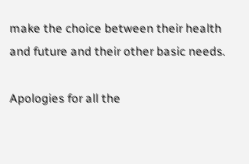make the choice between their health and future and their other basic needs.

Apologies for all the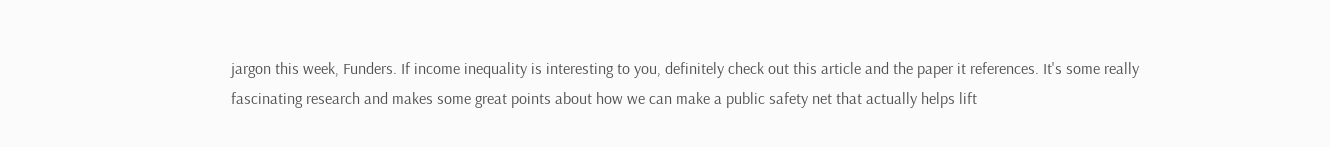jargon this week, Funders. If income inequality is interesting to you, definitely check out this article and the paper it references. It's some really fascinating research and makes some great points about how we can make a public safety net that actually helps lift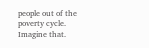people out of the poverty cycle. Imagine that.